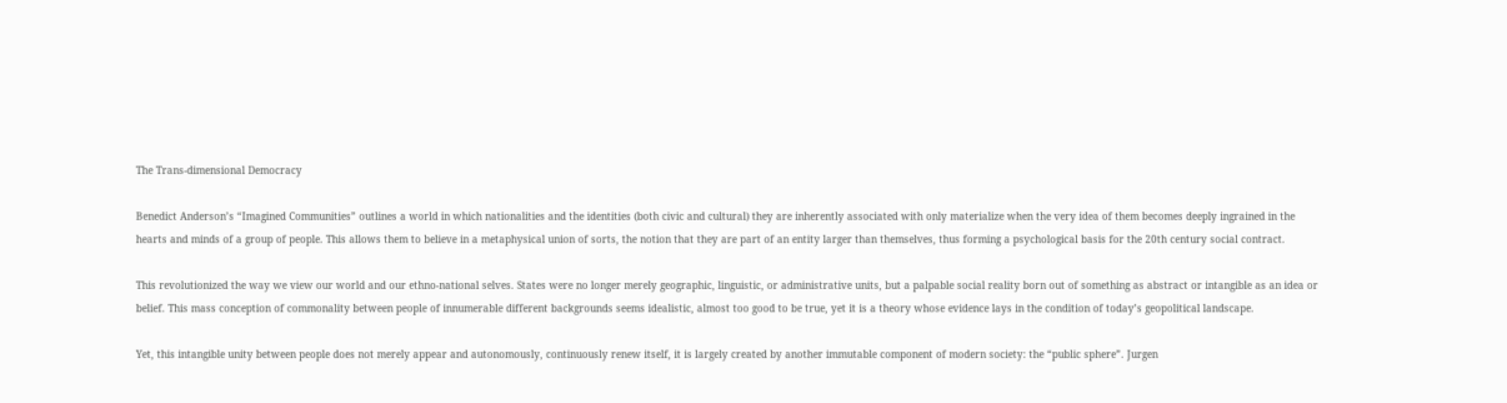The Trans-dimensional Democracy

Benedict Anderson’s “Imagined Communities” outlines a world in which nationalities and the identities (both civic and cultural) they are inherently associated with only materialize when the very idea of them becomes deeply ingrained in the hearts and minds of a group of people. This allows them to believe in a metaphysical union of sorts, the notion that they are part of an entity larger than themselves, thus forming a psychological basis for the 20th century social contract.

This revolutionized the way we view our world and our ethno-national selves. States were no longer merely geographic, linguistic, or administrative units, but a palpable social reality born out of something as abstract or intangible as an idea or belief. This mass conception of commonality between people of innumerable different backgrounds seems idealistic, almost too good to be true, yet it is a theory whose evidence lays in the condition of today’s geopolitical landscape.

Yet, this intangible unity between people does not merely appear and autonomously, continuously renew itself, it is largely created by another immutable component of modern society: the “public sphere”. Jurgen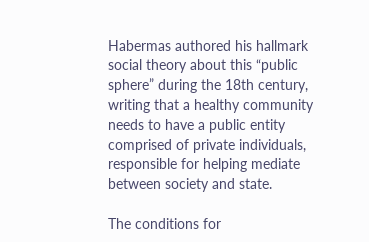Habermas authored his hallmark social theory about this “public sphere” during the 18th century, writing that a healthy community needs to have a public entity comprised of private individuals, responsible for helping mediate between society and state.

The conditions for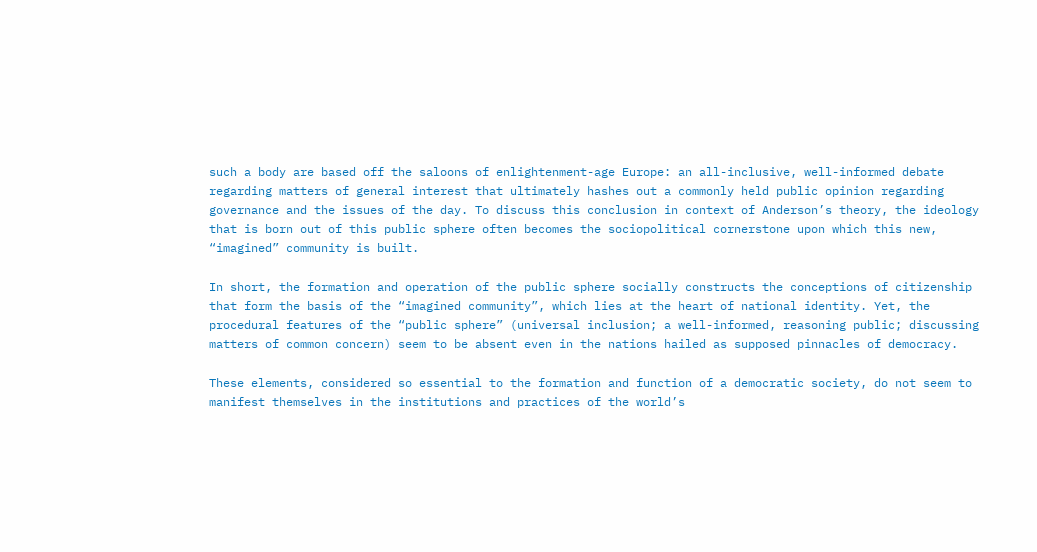such a body are based off the saloons of enlightenment-age Europe: an all-inclusive, well-informed debate regarding matters of general interest that ultimately hashes out a commonly held public opinion regarding governance and the issues of the day. To discuss this conclusion in context of Anderson’s theory, the ideology that is born out of this public sphere often becomes the sociopolitical cornerstone upon which this new, “imagined” community is built.

In short, the formation and operation of the public sphere socially constructs the conceptions of citizenship that form the basis of the “imagined community”, which lies at the heart of national identity. Yet, the procedural features of the “public sphere” (universal inclusion; a well-informed, reasoning public; discussing matters of common concern) seem to be absent even in the nations hailed as supposed pinnacles of democracy.

These elements, considered so essential to the formation and function of a democratic society, do not seem to manifest themselves in the institutions and practices of the world’s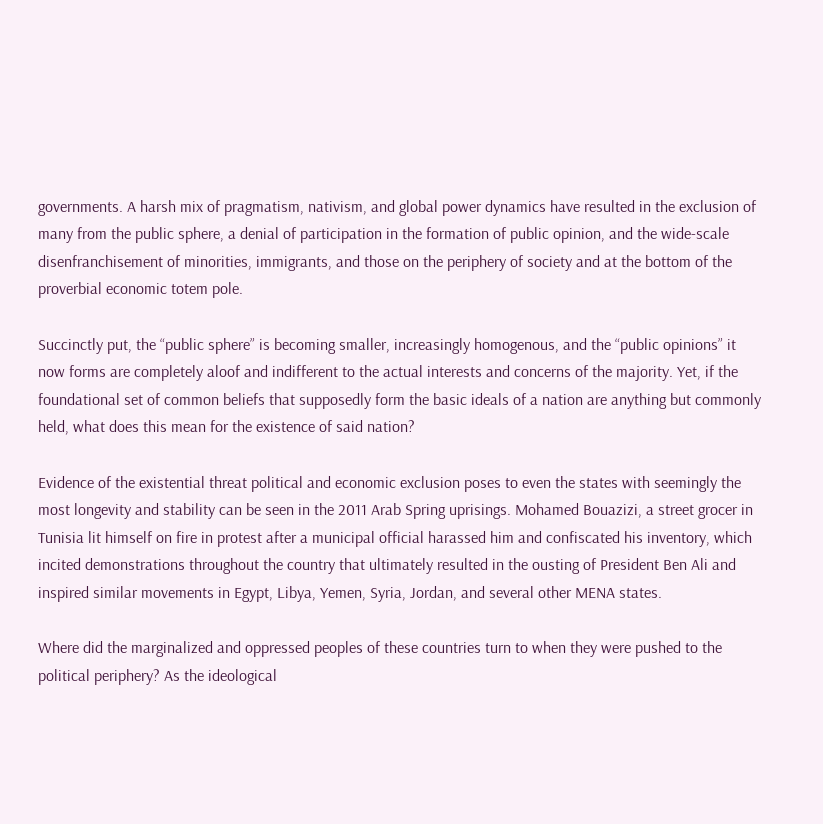governments. A harsh mix of pragmatism, nativism, and global power dynamics have resulted in the exclusion of many from the public sphere, a denial of participation in the formation of public opinion, and the wide-scale disenfranchisement of minorities, immigrants, and those on the periphery of society and at the bottom of the proverbial economic totem pole.

Succinctly put, the “public sphere” is becoming smaller, increasingly homogenous, and the “public opinions” it now forms are completely aloof and indifferent to the actual interests and concerns of the majority. Yet, if the foundational set of common beliefs that supposedly form the basic ideals of a nation are anything but commonly held, what does this mean for the existence of said nation?

Evidence of the existential threat political and economic exclusion poses to even the states with seemingly the most longevity and stability can be seen in the 2011 Arab Spring uprisings. Mohamed Bouazizi, a street grocer in Tunisia lit himself on fire in protest after a municipal official harassed him and confiscated his inventory, which incited demonstrations throughout the country that ultimately resulted in the ousting of President Ben Ali and inspired similar movements in Egypt, Libya, Yemen, Syria, Jordan, and several other MENA states.

Where did the marginalized and oppressed peoples of these countries turn to when they were pushed to the political periphery? As the ideological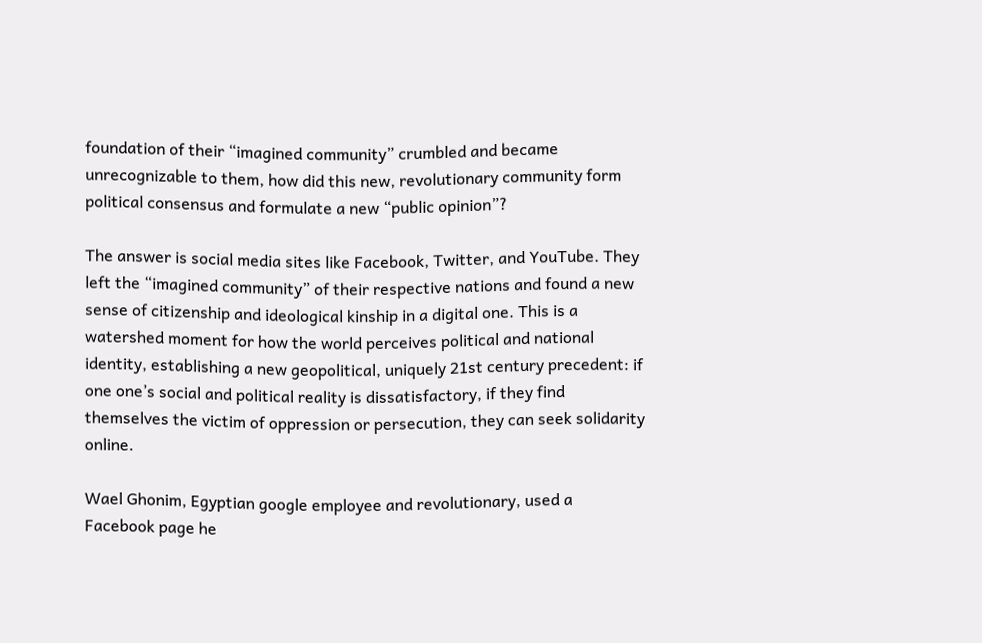foundation of their “imagined community” crumbled and became unrecognizable to them, how did this new, revolutionary community form political consensus and formulate a new “public opinion”?

The answer is social media sites like Facebook, Twitter, and YouTube. They left the “imagined community” of their respective nations and found a new sense of citizenship and ideological kinship in a digital one. This is a watershed moment for how the world perceives political and national identity, establishing a new geopolitical, uniquely 21st century precedent: if one one’s social and political reality is dissatisfactory, if they find themselves the victim of oppression or persecution, they can seek solidarity online.

Wael Ghonim, Egyptian google employee and revolutionary, used a Facebook page he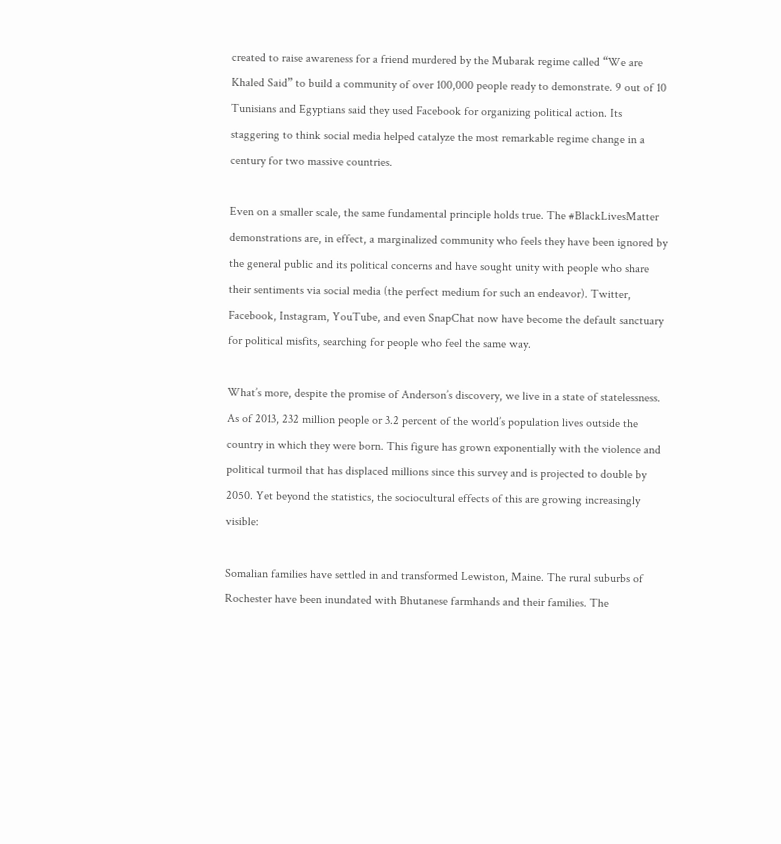created to raise awareness for a friend murdered by the Mubarak regime called “We are Khaled Said” to build a community of over 100,000 people ready to demonstrate. 9 out of 10 Tunisians and Egyptians said they used Facebook for organizing political action. Its staggering to think social media helped catalyze the most remarkable regime change in a century for two massive countries.

Even on a smaller scale, the same fundamental principle holds true. The #BlackLivesMatter demonstrations are, in effect, a marginalized community who feels they have been ignored by the general public and its political concerns and have sought unity with people who share their sentiments via social media (the perfect medium for such an endeavor). Twitter, Facebook, Instagram, YouTube, and even SnapChat now have become the default sanctuary for political misfits, searching for people who feel the same way.

What’s more, despite the promise of Anderson’s discovery, we live in a state of statelessness. As of 2013, 232 million people or 3.2 percent of the world’s population lives outside the country in which they were born. This figure has grown exponentially with the violence and political turmoil that has displaced millions since this survey and is projected to double by 2050. Yet beyond the statistics, the sociocultural effects of this are growing increasingly visible:

Somalian families have settled in and transformed Lewiston, Maine. The rural suburbs of Rochester have been inundated with Bhutanese farmhands and their families. The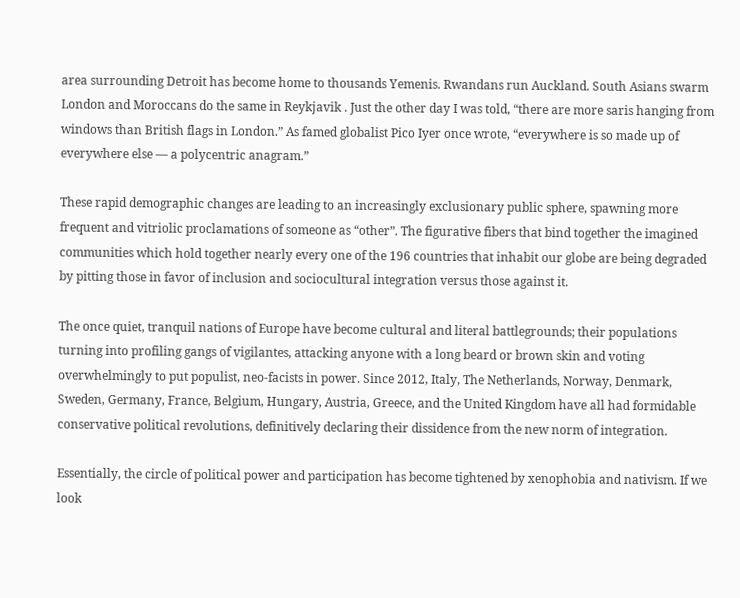area surrounding Detroit has become home to thousands Yemenis. Rwandans run Auckland. South Asians swarm London and Moroccans do the same in Reykjavik . Just the other day I was told, “there are more saris hanging from windows than British flags in London.” As famed globalist Pico Iyer once wrote, “everywhere is so made up of everywhere else — a polycentric anagram.”

These rapid demographic changes are leading to an increasingly exclusionary public sphere, spawning more frequent and vitriolic proclamations of someone as “other”. The figurative fibers that bind together the imagined communities which hold together nearly every one of the 196 countries that inhabit our globe are being degraded by pitting those in favor of inclusion and sociocultural integration versus those against it.

The once quiet, tranquil nations of Europe have become cultural and literal battlegrounds; their populations turning into profiling gangs of vigilantes, attacking anyone with a long beard or brown skin and voting overwhelmingly to put populist, neo-facists in power. Since 2012, Italy, The Netherlands, Norway, Denmark, Sweden, Germany, France, Belgium, Hungary, Austria, Greece, and the United Kingdom have all had formidable conservative political revolutions, definitively declaring their dissidence from the new norm of integration.

Essentially, the circle of political power and participation has become tightened by xenophobia and nativism. If we look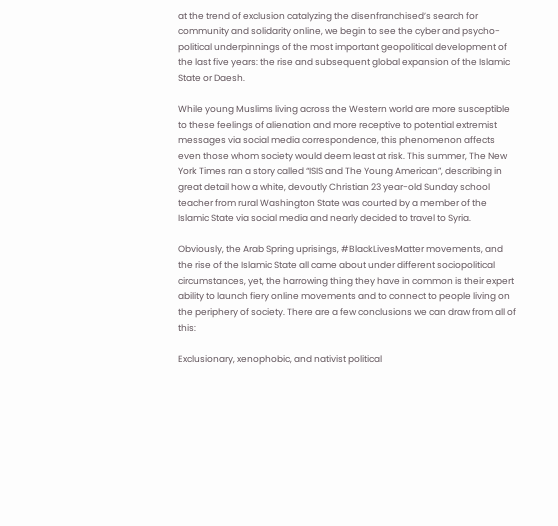at the trend of exclusion catalyzing the disenfranchised’s search for community and solidarity online, we begin to see the cyber and psycho-political underpinnings of the most important geopolitical development of the last five years: the rise and subsequent global expansion of the Islamic State or Daesh.

While young Muslims living across the Western world are more susceptible to these feelings of alienation and more receptive to potential extremist messages via social media correspondence, this phenomenon affects even those whom society would deem least at risk. This summer, The New York Times ran a story called “ISIS and The Young American”, describing in great detail how a white, devoutly Christian 23 year-old Sunday school teacher from rural Washington State was courted by a member of the Islamic State via social media and nearly decided to travel to Syria.

Obviously, the Arab Spring uprisings, #BlackLivesMatter movements, and the rise of the Islamic State all came about under different sociopolitical circumstances, yet, the harrowing thing they have in common is their expert ability to launch fiery online movements and to connect to people living on the periphery of society. There are a few conclusions we can draw from all of this:

Exclusionary, xenophobic, and nativist political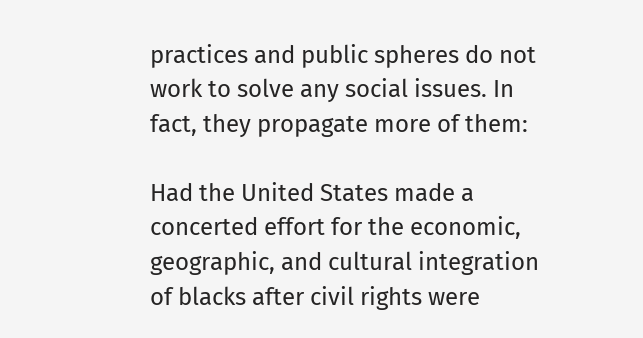practices and public spheres do not work to solve any social issues. In fact, they propagate more of them:

Had the United States made a concerted effort for the economic, geographic, and cultural integration of blacks after civil rights were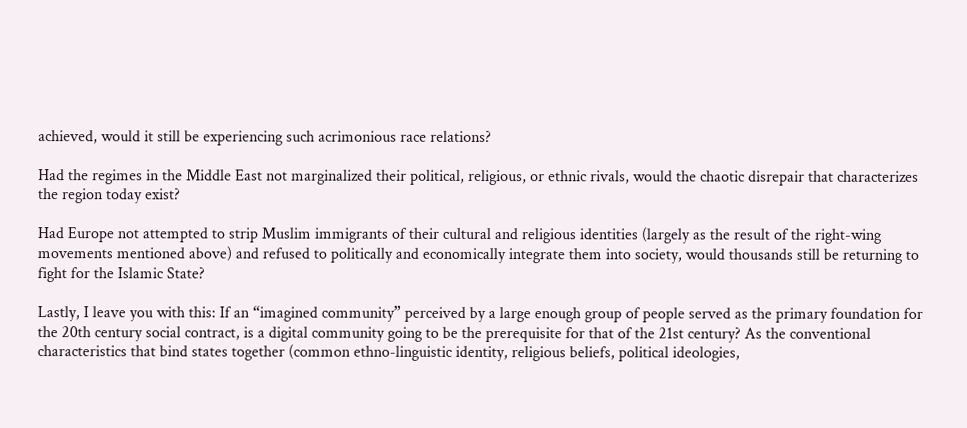achieved, would it still be experiencing such acrimonious race relations?

Had the regimes in the Middle East not marginalized their political, religious, or ethnic rivals, would the chaotic disrepair that characterizes the region today exist?

Had Europe not attempted to strip Muslim immigrants of their cultural and religious identities (largely as the result of the right-wing movements mentioned above) and refused to politically and economically integrate them into society, would thousands still be returning to fight for the Islamic State?

Lastly, I leave you with this: If an “imagined community” perceived by a large enough group of people served as the primary foundation for the 20th century social contract, is a digital community going to be the prerequisite for that of the 21st century? As the conventional characteristics that bind states together (common ethno-linguistic identity, religious beliefs, political ideologies,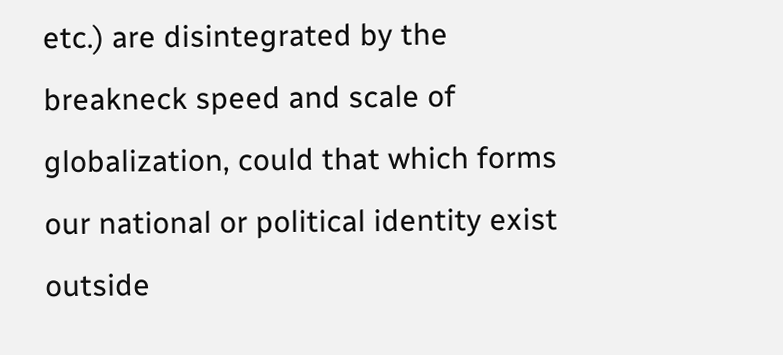etc.) are disintegrated by the breakneck speed and scale of globalization, could that which forms our national or political identity exist outside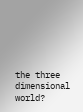the three dimensional world?